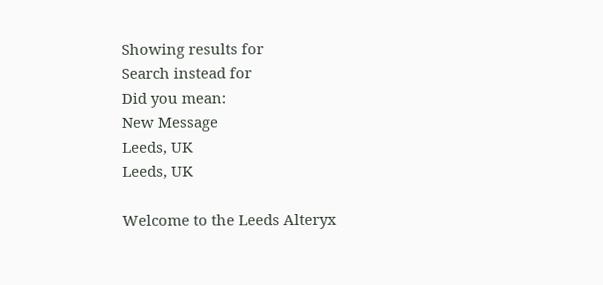Showing results for
Search instead for
Did you mean:
New Message
Leeds, UK
Leeds, UK

Welcome to the Leeds Alteryx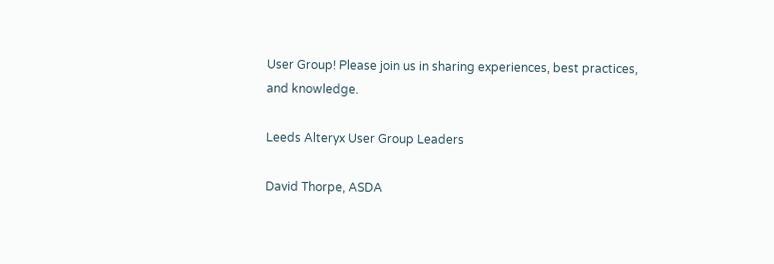User Group! Please join us in sharing experiences, best practices, and knowledge.

Leeds Alteryx User Group Leaders

David Thorpe, ASDA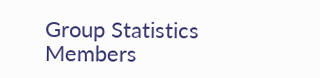Group Statistics
Members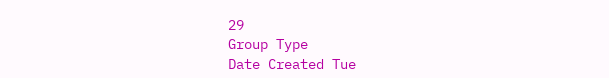29
Group Type
Date Created Tue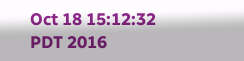Oct 18 15:12:32 PDT 2016